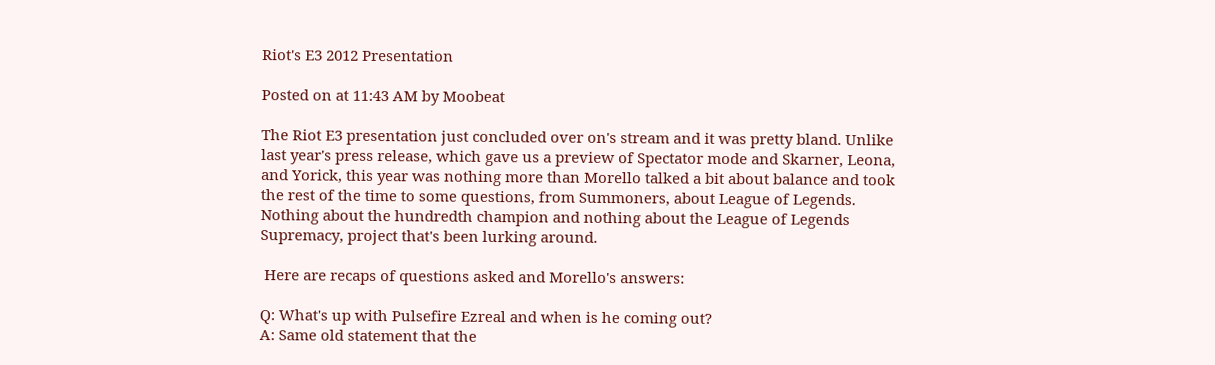Riot's E3 2012 Presentation

Posted on at 11:43 AM by Moobeat

The Riot E3 presentation just concluded over on's stream and it was pretty bland. Unlike last year's press release, which gave us a preview of Spectator mode and Skarner, Leona, and Yorick, this year was nothing more than Morello talked a bit about balance and took the rest of the time to some questions, from Summoners, about League of Legends. Nothing about the hundredth champion and nothing about the League of Legends Supremacy, project that's been lurking around.

 Here are recaps of questions asked and Morello's answers:

Q: What's up with Pulsefire Ezreal and when is he coming out?
A: Same old statement that the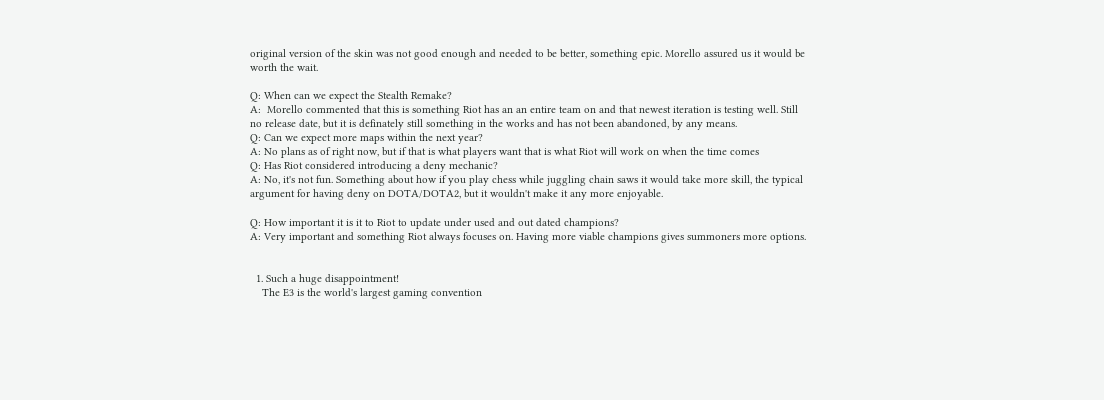original version of the skin was not good enough and needed to be better, something epic. Morello assured us it would be worth the wait.

Q: When can we expect the Stealth Remake?
A:  Morello commented that this is something Riot has an an entire team on and that newest iteration is testing well. Still no release date, but it is definately still something in the works and has not been abandoned, by any means.
Q: Can we expect more maps within the next year?
A: No plans as of right now, but if that is what players want that is what Riot will work on when the time comes
Q: Has Riot considered introducing a deny mechanic?
A: No, it's not fun. Something about how if you play chess while juggling chain saws it would take more skill, the typical argument for having deny on DOTA/DOTA2, but it wouldn't make it any more enjoyable.

Q: How important it is it to Riot to update under used and out dated champions?
A: Very important and something Riot always focuses on. Having more viable champions gives summoners more options.


  1. Such a huge disappointment!
    The E3 is the world's largest gaming convention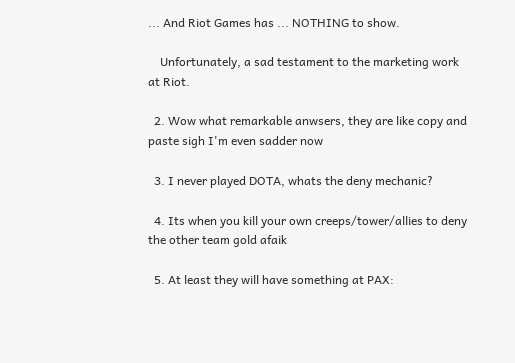... And Riot Games has ... NOTHING to show.

    Unfortunately, a sad testament to the marketing work at Riot.

  2. Wow what remarkable anwsers, they are like copy and paste sigh I'm even sadder now

  3. I never played DOTA, whats the deny mechanic?

  4. Its when you kill your own creeps/tower/allies to deny the other team gold afaik

  5. At least they will have something at PAX: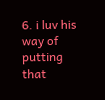6. i luv his way of putting that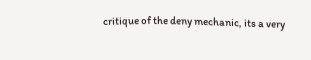critique of the deny mechanic, its a very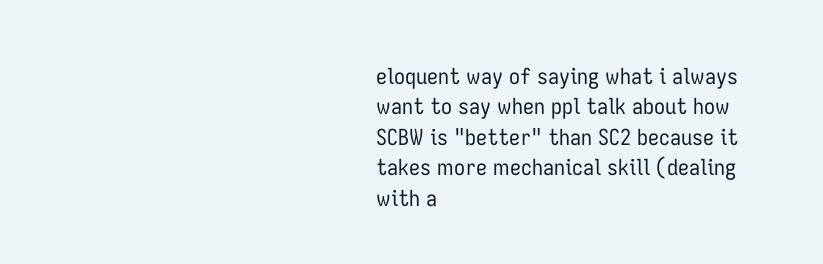eloquent way of saying what i always want to say when ppl talk about how SCBW is "better" than SC2 because it takes more mechanical skill (dealing with a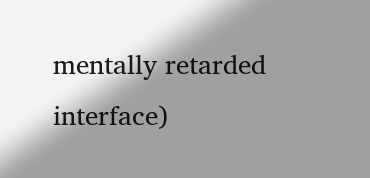mentally retarded interface)